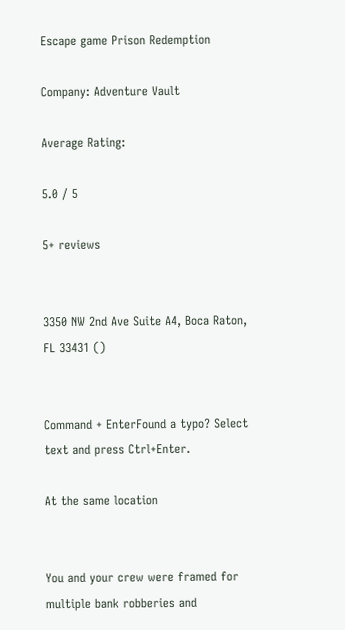Escape game Prison Redemption

Company: Adventure Vault

Average Rating:

5.0 / 5

5+ reviews


3350 NW 2nd Ave Suite A4, Boca Raton, FL 33431 ()


Command + EnterFound a typo? Select text and press Ctrl+Enter.

At the same location


You and your crew were framed for multiple bank robberies and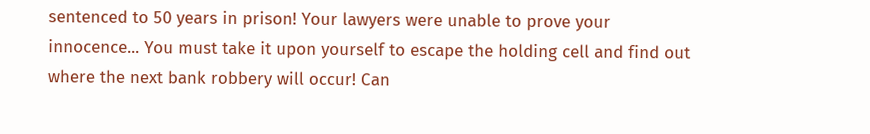sentenced to 50 years in prison! Your lawyers were unable to prove your innocence... You must take it upon yourself to escape the holding cell and find out where the next bank robbery will occur! Can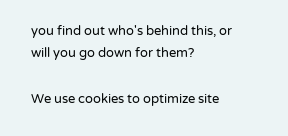you find out who's behind this, or will you go down for them?

We use cookies to optimize site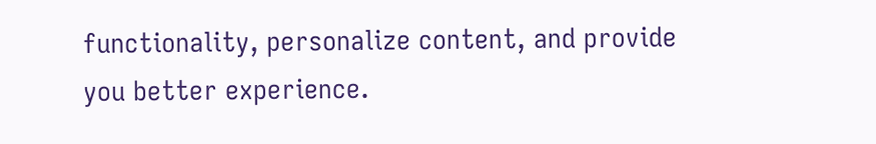functionality, personalize content, and provide you better experience.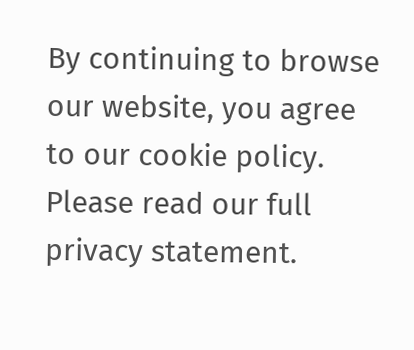By continuing to browse our website, you agree to our cookie policy. Please read our full privacy statement.